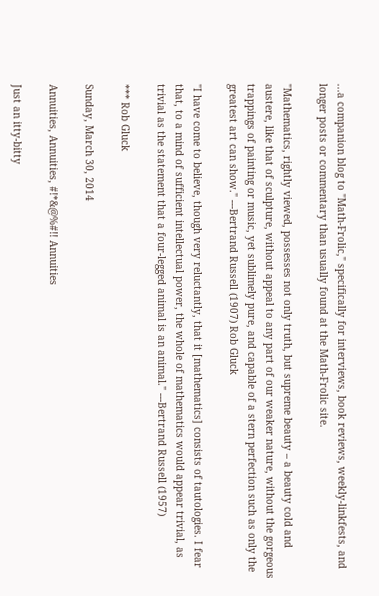...a companion blog to "Math-Frolic," specifically for interviews, book reviews, weekly-linkfests, and longer posts or commentary than usually found at the Math-Frolic site.

"Mathematics, rightly viewed, possesses not only truth, but supreme beauty – a beauty cold and austere, like that of sculpture, without appeal to any part of our weaker nature, without the gorgeous trappings of painting or music, yet sublimely pure, and capable of a stern perfection such as only the greatest art can show." ---Bertrand Russell (1907) Rob Gluck

"I have come to believe, though very reluctantly, that it [mathematics] consists of tautologies. I fear that, to a mind of sufficient intellectual power, the whole of mathematics would appear trivial, as trivial as the statement that a four-legged animal is an animal." ---Bertrand Russell (1957)

*** Rob Gluck

Sunday, March 30, 2014

Annuities, Annuities, #!*&@%#!! Annuities

Just an itty-bitty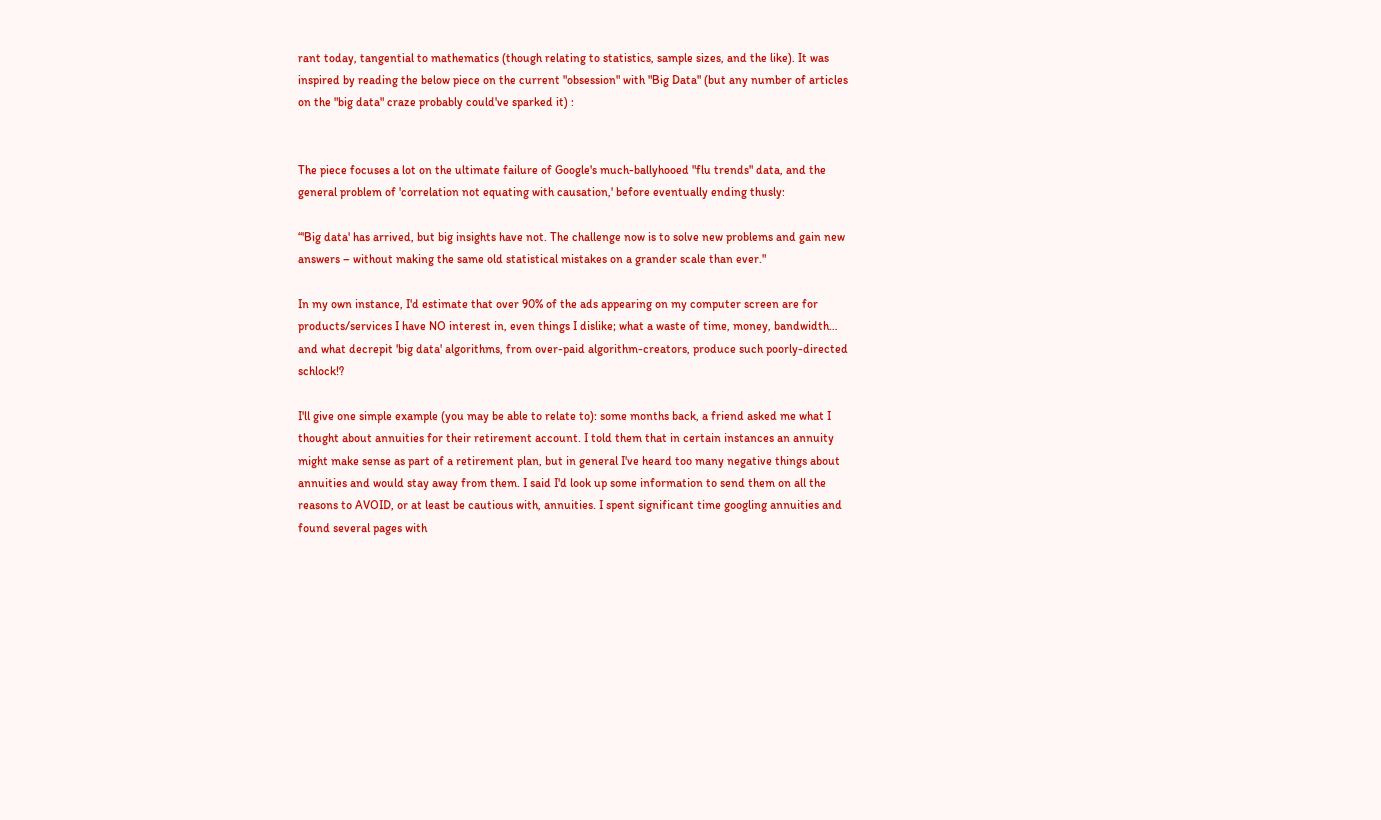rant today, tangential to mathematics (though relating to statistics, sample sizes, and the like). It was inspired by reading the below piece on the current "obsession" with "Big Data" (but any number of articles on the "big data" craze probably could've sparked it) :


The piece focuses a lot on the ultimate failure of Google's much-ballyhooed "flu trends" data, and the general problem of 'correlation not equating with causation,' before eventually ending thusly:

“'Big data' has arrived, but big insights have not. The challenge now is to solve new problems and gain new answers – without making the same old statistical mistakes on a grander scale than ever."

In my own instance, I'd estimate that over 90% of the ads appearing on my computer screen are for products/services I have NO interest in, even things I dislike; what a waste of time, money, bandwidth… and what decrepit 'big data' algorithms, from over-paid algorithm-creators, produce such poorly-directed schlock!?

I'll give one simple example (you may be able to relate to): some months back, a friend asked me what I thought about annuities for their retirement account. I told them that in certain instances an annuity might make sense as part of a retirement plan, but in general I've heard too many negative things about annuities and would stay away from them. I said I'd look up some information to send them on all the reasons to AVOID, or at least be cautious with, annuities. I spent significant time googling annuities and found several pages with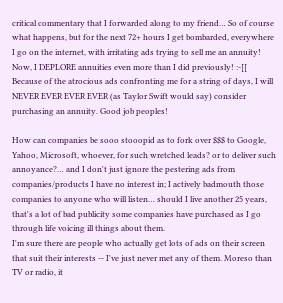critical commentary that I forwarded along to my friend… So of course what happens, but for the next 72+ hours I get bombarded, everywhere I go on the internet, with irritating ads trying to sell me an annuity! Now, I DEPLORE annuities even more than I did previously! :-[[  Because of the atrocious ads confronting me for a string of days, I will NEVER EVER EVER EVER (as Taylor Swift would say) consider purchasing an annuity. Good job peoples!

How can companies be sooo stooopid as to fork over $$$ to Google, Yahoo, Microsoft, whoever, for such wretched leads? or to deliver such annoyance?… and I don't just ignore the pestering ads from companies/products I have no interest in; I actively badmouth those companies to anyone who will listen… should I live another 25 years, that's a lot of bad publicity some companies have purchased as I go through life voicing ill things about them.
I'm sure there are people who actually get lots of ads on their screen that suit their interests -- I've just never met any of them. Moreso than TV or radio, it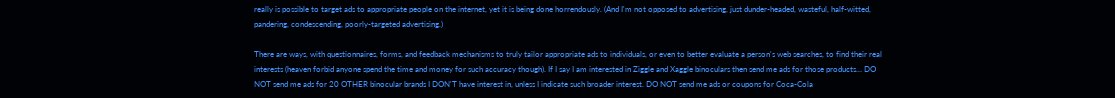really is possible to target ads to appropriate people on the internet, yet it is being done horrendously. (And I'm not opposed to advertising, just dunder-headed, wasteful, half-witted, pandering, condescending, poorly-targeted advertising.)

There are ways, with questionnaires, forms, and feedback mechanisms to truly tailor appropriate ads to individuals, or even to better evaluate a person's web searches, to find their real interests (heaven forbid anyone spend the time and money for such accuracy though). If I say I am interested in Ziggle and Xaggle binoculars then send me ads for those products… DO NOT send me ads for 20 OTHER binocular brands I DON'T have interest in, unless I indicate such broader interest. DO NOT send me ads or coupons for Coca-Cola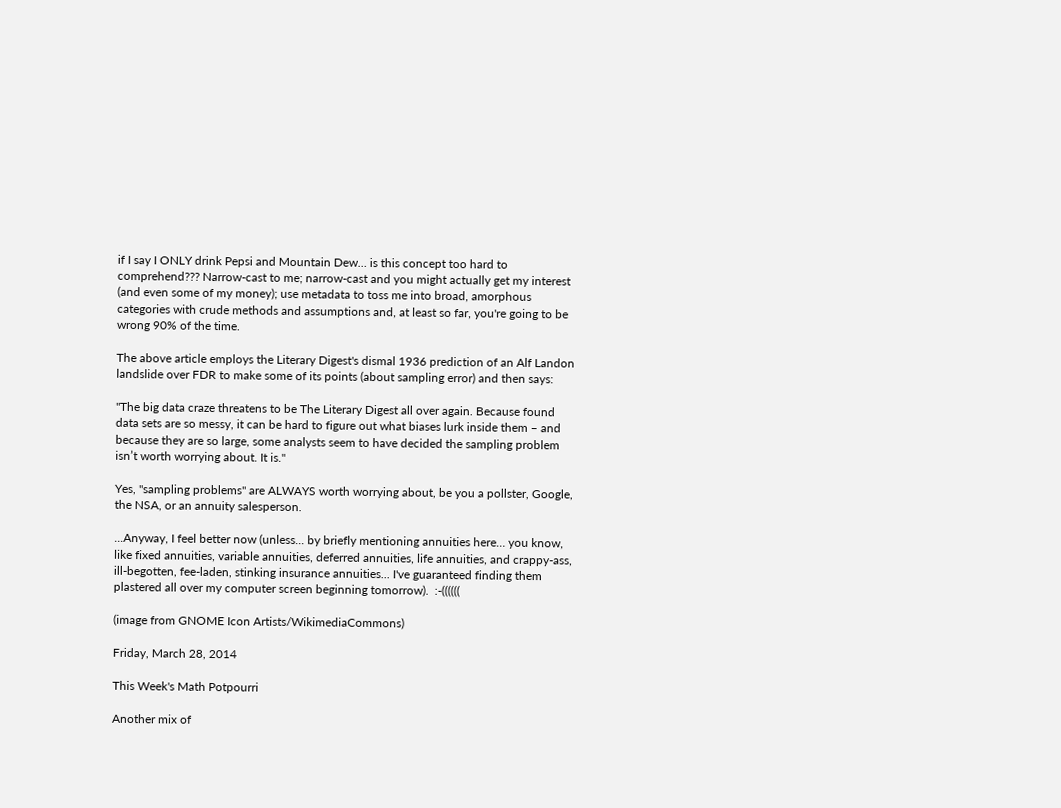if I say I ONLY drink Pepsi and Mountain Dew… is this concept too hard to comprehend??? Narrow-cast to me; narrow-cast and you might actually get my interest (and even some of my money); use metadata to toss me into broad, amorphous categories with crude methods and assumptions and, at least so far, you're going to be wrong 90% of the time.

The above article employs the Literary Digest's dismal 1936 prediction of an Alf Landon landslide over FDR to make some of its points (about sampling error) and then says:

"The big data craze threatens to be The Literary Digest all over again. Because found data sets are so messy, it can be hard to figure out what biases lurk inside them – and because they are so large, some analysts seem to have decided the sampling problem isn’t worth worrying about. It is."

Yes, "sampling problems" are ALWAYS worth worrying about, be you a pollster, Google, the NSA, or an annuity salesperson.

...Anyway, I feel better now (unless... by briefly mentioning annuities here… you know, like fixed annuities, variable annuities, deferred annuities, life annuities, and crappy-ass, ill-begotten, fee-laden, stinking insurance annuities... I've guaranteed finding them plastered all over my computer screen beginning tomorrow).  :-((((((

(image from GNOME Icon Artists/WikimediaCommons)

Friday, March 28, 2014

This Week's Math Potpourri

Another mix of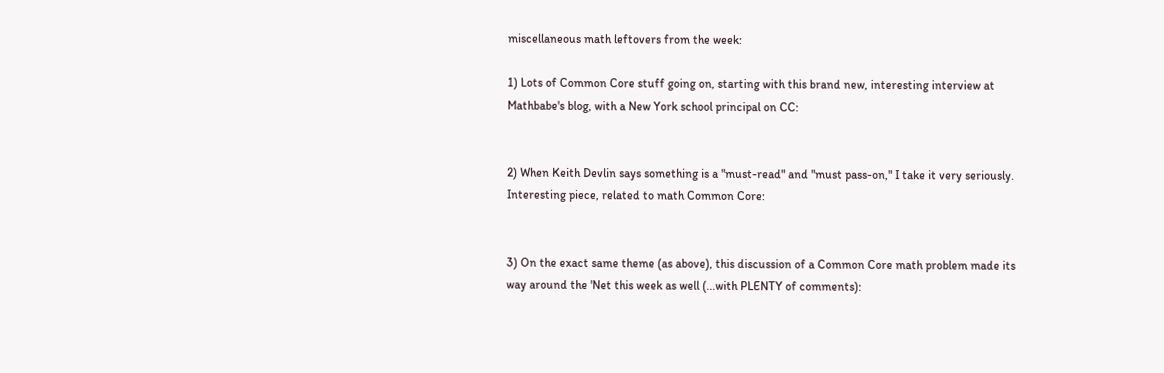miscellaneous math leftovers from the week:

1) Lots of Common Core stuff going on, starting with this brand new, interesting interview at Mathbabe's blog, with a New York school principal on CC:


2) When Keith Devlin says something is a "must-read" and "must pass-on," I take it very seriously. Interesting piece, related to math Common Core:


3) On the exact same theme (as above), this discussion of a Common Core math problem made its way around the 'Net this week as well (...with PLENTY of comments):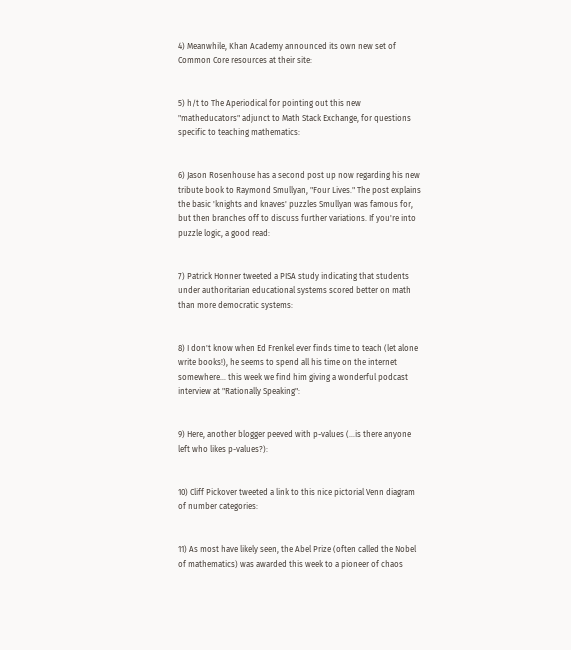4) Meanwhile, Khan Academy announced its own new set of Common Core resources at their site:


5) h/t to The Aperiodical for pointing out this new "matheducators" adjunct to Math Stack Exchange, for questions specific to teaching mathematics:


6) Jason Rosenhouse has a second post up now regarding his new tribute book to Raymond Smullyan, "Four Lives." The post explains the basic 'knights and knaves' puzzles Smullyan was famous for, but then branches off to discuss further variations. If you're into puzzle logic, a good read:


7) Patrick Honner tweeted a PISA study indicating that students under authoritarian educational systems scored better on math than more democratic systems:


8) I don't know when Ed Frenkel ever finds time to teach (let alone write books!), he seems to spend all his time on the internet somewhere… this week we find him giving a wonderful podcast interview at "Rationally Speaking":


9) Here, another blogger peeved with p-values (…is there anyone left who likes p-values?):


10) Cliff Pickover tweeted a link to this nice pictorial Venn diagram of number categories:


11) As most have likely seen, the Abel Prize (often called the Nobel of mathematics) was awarded this week to a pioneer of chaos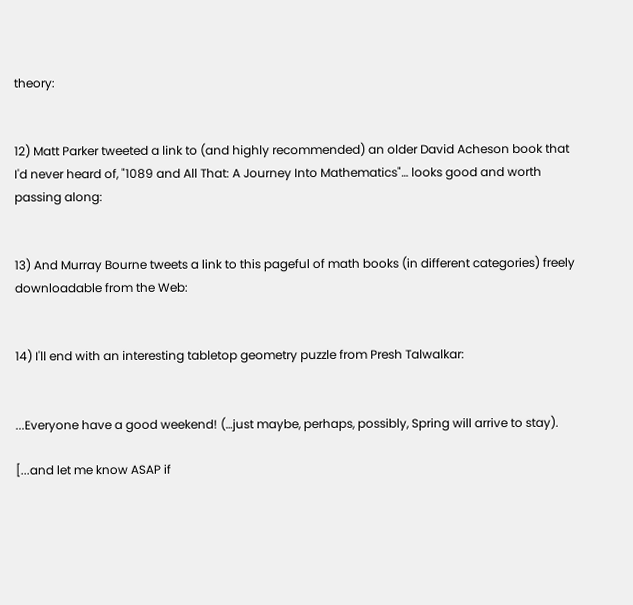theory:


12) Matt Parker tweeted a link to (and highly recommended) an older David Acheson book that I'd never heard of, "1089 and All That: A Journey Into Mathematics"… looks good and worth passing along:


13) And Murray Bourne tweets a link to this pageful of math books (in different categories) freely downloadable from the Web:


14) I'll end with an interesting tabletop geometry puzzle from Presh Talwalkar:


...Everyone have a good weekend! (…just maybe, perhaps, possibly, Spring will arrive to stay).

[...and let me know ASAP if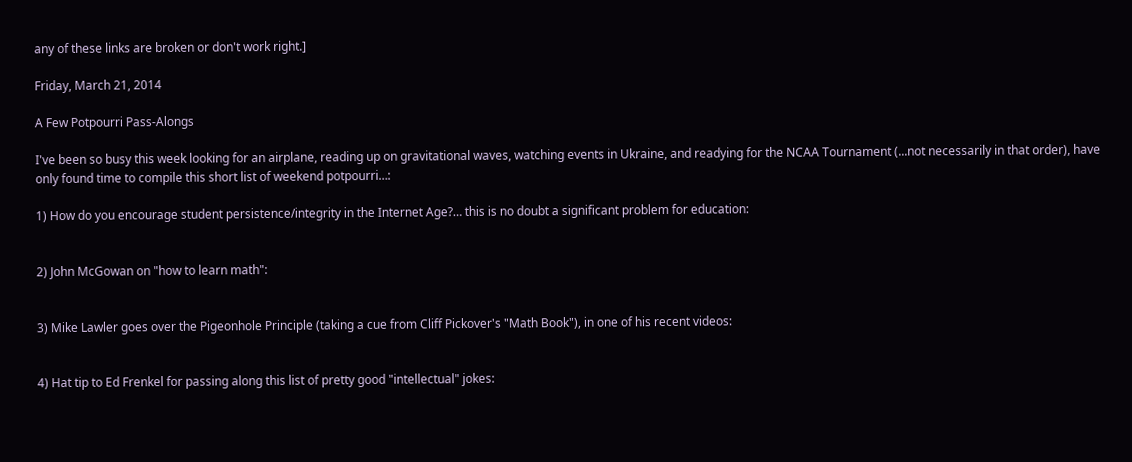any of these links are broken or don't work right.]

Friday, March 21, 2014

A Few Potpourri Pass-Alongs

I've been so busy this week looking for an airplane, reading up on gravitational waves, watching events in Ukraine, and readying for the NCAA Tournament (...not necessarily in that order), have only found time to compile this short list of weekend potpourri…:

1) How do you encourage student persistence/integrity in the Internet Age?… this is no doubt a significant problem for education:


2) John McGowan on "how to learn math":


3) Mike Lawler goes over the Pigeonhole Principle (taking a cue from Cliff Pickover's "Math Book"), in one of his recent videos:


4) Hat tip to Ed Frenkel for passing along this list of pretty good "intellectual" jokes: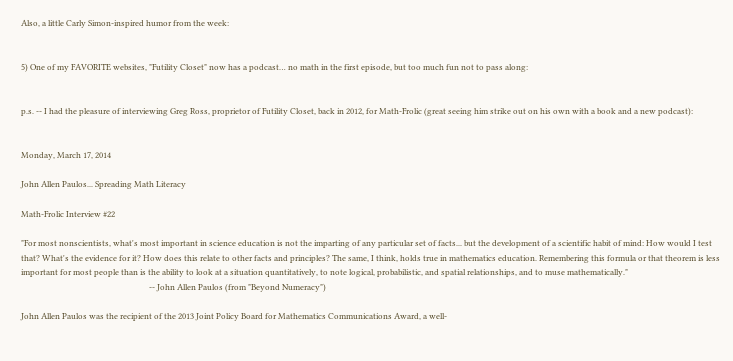Also, a little Carly Simon-inspired humor from the week:


5) One of my FAVORITE websites, "Futility Closet" now has a podcast… no math in the first episode, but too much fun not to pass along:


p.s. -- I had the pleasure of interviewing Greg Ross, proprietor of Futility Closet, back in 2012, for Math-Frolic (great seeing him strike out on his own with a book and a new podcast):


Monday, March 17, 2014

John Allen Paulos... Spreading Math Literacy

Math-Frolic Interview #22

"For most nonscientists, what's most important in science education is not the imparting of any particular set of facts... but the development of a scientific habit of mind: How would I test that? What's the evidence for it? How does this relate to other facts and principles? The same, I think, holds true in mathematics education. Remembering this formula or that theorem is less important for most people than is the ability to look at a situation quantitatively, to note logical, probabilistic, and spatial relationships, and to muse mathematically."
                                                                -- John Allen Paulos (from "Beyond Numeracy")

John Allen Paulos was the recipient of the 2013 Joint Policy Board for Mathematics Communications Award, a well-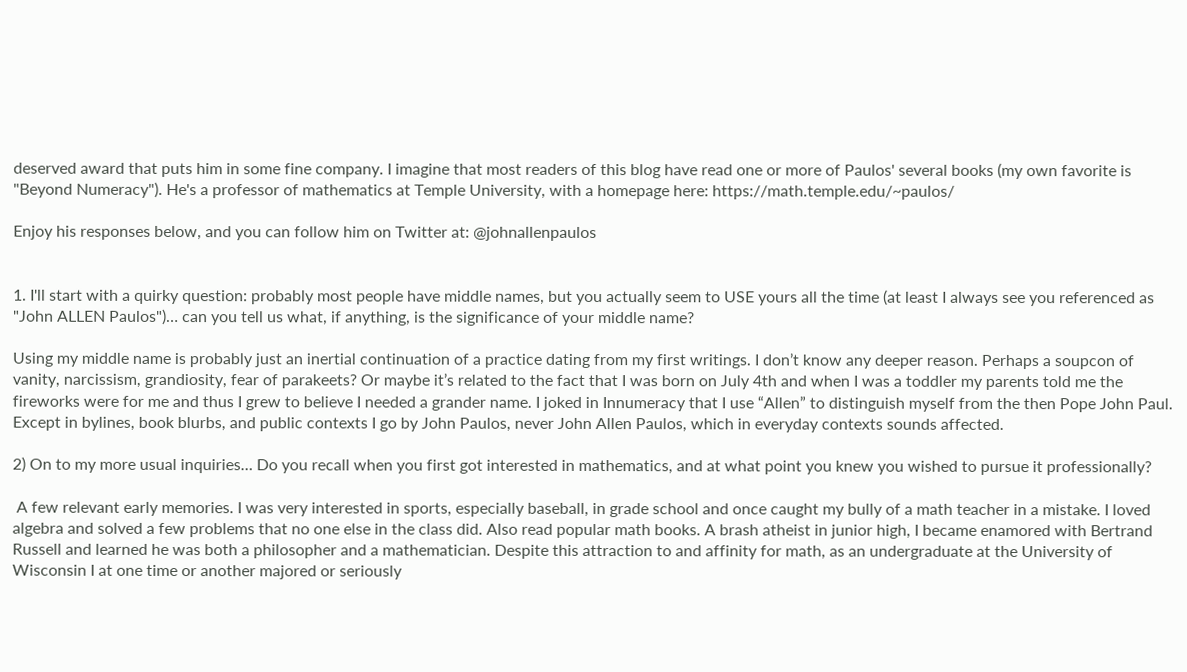deserved award that puts him in some fine company. I imagine that most readers of this blog have read one or more of Paulos' several books (my own favorite is "Beyond Numeracy"). He's a professor of mathematics at Temple University, with a homepage here: https://math.temple.edu/~paulos/

Enjoy his responses below, and you can follow him on Twitter at: @johnallenpaulos


1. I'll start with a quirky question: probably most people have middle names, but you actually seem to USE yours all the time (at least I always see you referenced as "John ALLEN Paulos")… can you tell us what, if anything, is the significance of your middle name?

Using my middle name is probably just an inertial continuation of a practice dating from my first writings. I don’t know any deeper reason. Perhaps a soupcon of vanity, narcissism, grandiosity, fear of parakeets? Or maybe it’s related to the fact that I was born on July 4th and when I was a toddler my parents told me the fireworks were for me and thus I grew to believe I needed a grander name. I joked in Innumeracy that I use “Allen” to distinguish myself from the then Pope John Paul. Except in bylines, book blurbs, and public contexts I go by John Paulos, never John Allen Paulos, which in everyday contexts sounds affected.

2) On to my more usual inquiries… Do you recall when you first got interested in mathematics, and at what point you knew you wished to pursue it professionally?

 A few relevant early memories. I was very interested in sports, especially baseball, in grade school and once caught my bully of a math teacher in a mistake. I loved algebra and solved a few problems that no one else in the class did. Also read popular math books. A brash atheist in junior high, I became enamored with Bertrand Russell and learned he was both a philosopher and a mathematician. Despite this attraction to and affinity for math, as an undergraduate at the University of Wisconsin I at one time or another majored or seriously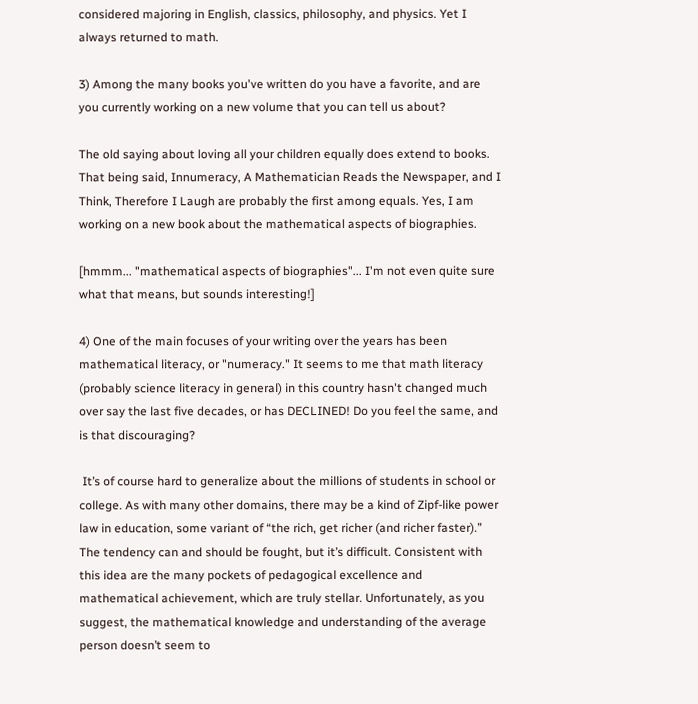considered majoring in English, classics, philosophy, and physics. Yet I always returned to math.

3) Among the many books you've written do you have a favorite, and are you currently working on a new volume that you can tell us about?

The old saying about loving all your children equally does extend to books. That being said, Innumeracy, A Mathematician Reads the Newspaper, and I Think, Therefore I Laugh are probably the first among equals. Yes, I am working on a new book about the mathematical aspects of biographies.

[hmmm... "mathematical aspects of biographies"... I'm not even quite sure what that means, but sounds interesting!]

4) One of the main focuses of your writing over the years has been mathematical literacy, or "numeracy." It seems to me that math literacy (probably science literacy in general) in this country hasn't changed much over say the last five decades, or has DECLINED! Do you feel the same, and is that discouraging?

 It’s of course hard to generalize about the millions of students in school or college. As with many other domains, there may be a kind of Zipf-like power law in education, some variant of “the rich, get richer (and richer faster).” The tendency can and should be fought, but it’s difficult. Consistent with this idea are the many pockets of pedagogical excellence and mathematical achievement, which are truly stellar. Unfortunately, as you suggest, the mathematical knowledge and understanding of the average person doesn’t seem to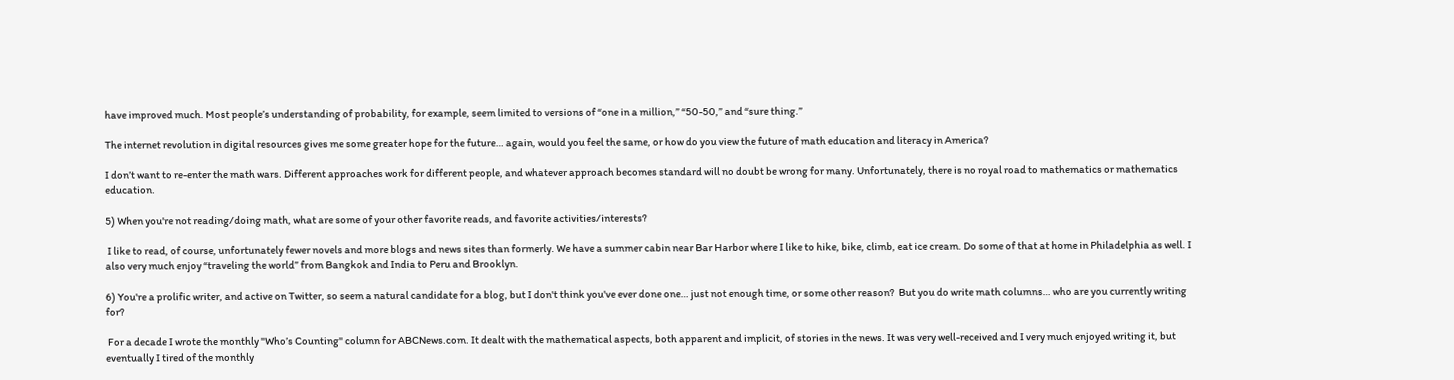have improved much. Most people’s understanding of probability, for example, seem limited to versions of “one in a million,” “50-50,” and “sure thing.”

The internet revolution in digital resources gives me some greater hope for the future… again, would you feel the same, or how do you view the future of math education and literacy in America?

I don’t want to re-enter the math wars. Different approaches work for different people, and whatever approach becomes standard will no doubt be wrong for many. Unfortunately, there is no royal road to mathematics or mathematics education.

5) When you're not reading/doing math, what are some of your other favorite reads, and favorite activities/interests?

 I like to read, of course, unfortunately fewer novels and more blogs and news sites than formerly. We have a summer cabin near Bar Harbor where I like to hike, bike, climb, eat ice cream. Do some of that at home in Philadelphia as well. I also very much enjoy “traveling the world” from Bangkok and India to Peru and Brooklyn.

6) You're a prolific writer, and active on Twitter, so seem a natural candidate for a blog, but I don't think you've ever done one… just not enough time, or some other reason?  But you do write math columns… who are you currently writing for?

 For a decade I wrote the monthly "Who’s Counting" column for ABCNews.com. It dealt with the mathematical aspects, both apparent and implicit, of stories in the news. It was very well-received and I very much enjoyed writing it, but eventually I tired of the monthly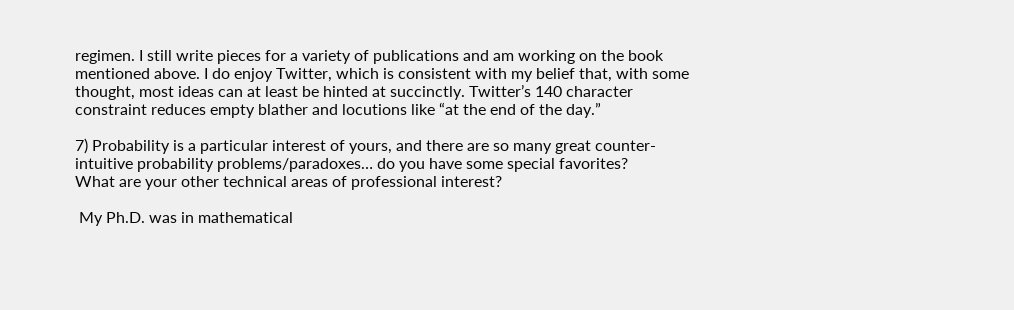regimen. I still write pieces for a variety of publications and am working on the book mentioned above. I do enjoy Twitter, which is consistent with my belief that, with some thought, most ideas can at least be hinted at succinctly. Twitter’s 140 character constraint reduces empty blather and locutions like “at the end of the day.”

7) Probability is a particular interest of yours, and there are so many great counter-intuitive probability problems/paradoxes… do you have some special favorites?
What are your other technical areas of professional interest?

 My Ph.D. was in mathematical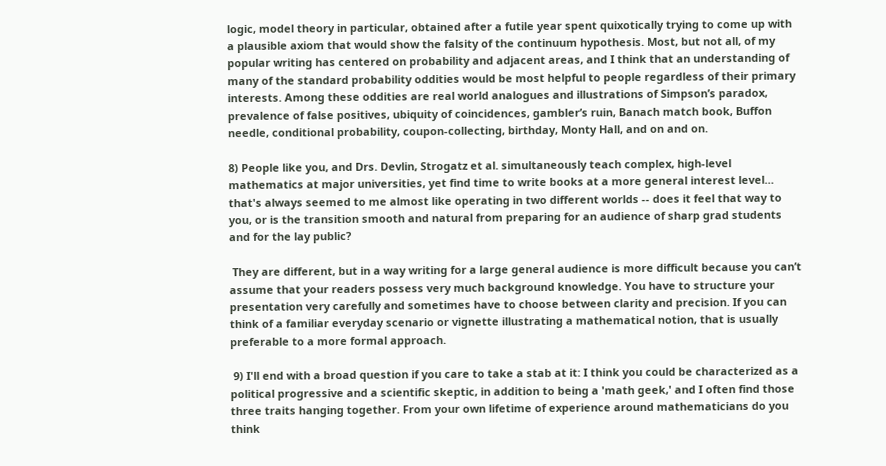logic, model theory in particular, obtained after a futile year spent quixotically trying to come up with a plausible axiom that would show the falsity of the continuum hypothesis. Most, but not all, of my popular writing has centered on probability and adjacent areas, and I think that an understanding of many of the standard probability oddities would be most helpful to people regardless of their primary interests. Among these oddities are real world analogues and illustrations of Simpson’s paradox, prevalence of false positives, ubiquity of coincidences, gambler’s ruin, Banach match book, Buffon needle, conditional probability, coupon-collecting, birthday, Monty Hall, and on and on.

8) People like you, and Drs. Devlin, Strogatz et al. simultaneously teach complex, high-level mathematics at major universities, yet find time to write books at a more general interest level… that's always seemed to me almost like operating in two different worlds -- does it feel that way to you, or is the transition smooth and natural from preparing for an audience of sharp grad students and for the lay public?

 They are different, but in a way writing for a large general audience is more difficult because you can’t assume that your readers possess very much background knowledge. You have to structure your presentation very carefully and sometimes have to choose between clarity and precision. If you can think of a familiar everyday scenario or vignette illustrating a mathematical notion, that is usually preferable to a more formal approach.

 9) I'll end with a broad question if you care to take a stab at it: I think you could be characterized as a political progressive and a scientific skeptic, in addition to being a 'math geek,' and I often find those three traits hanging together. From your own lifetime of experience around mathematicians do you think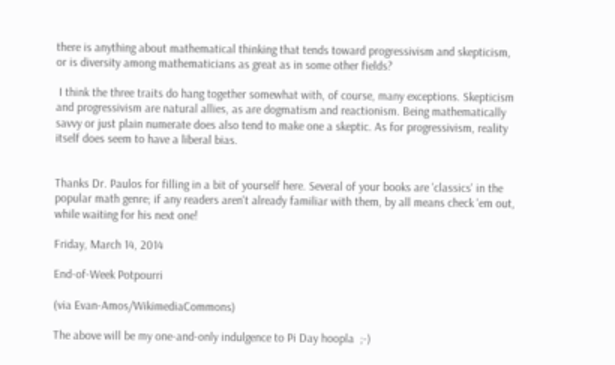there is anything about mathematical thinking that tends toward progressivism and skepticism, or is diversity among mathematicians as great as in some other fields?

 I think the three traits do hang together somewhat with, of course, many exceptions. Skepticism and progressivism are natural allies, as are dogmatism and reactionism. Being mathematically savvy or just plain numerate does also tend to make one a skeptic. As for progressivism, reality itself does seem to have a liberal bias.


Thanks Dr. Paulos for filling in a bit of yourself here. Several of your books are 'classics' in the popular math genre; if any readers aren't already familiar with them, by all means check 'em out, while waiting for his next one!

Friday, March 14, 2014

End-of-Week Potpourri

(via Evan-Amos/WikimediaCommons)

The above will be my one-and-only indulgence to Pi Day hoopla  ;-)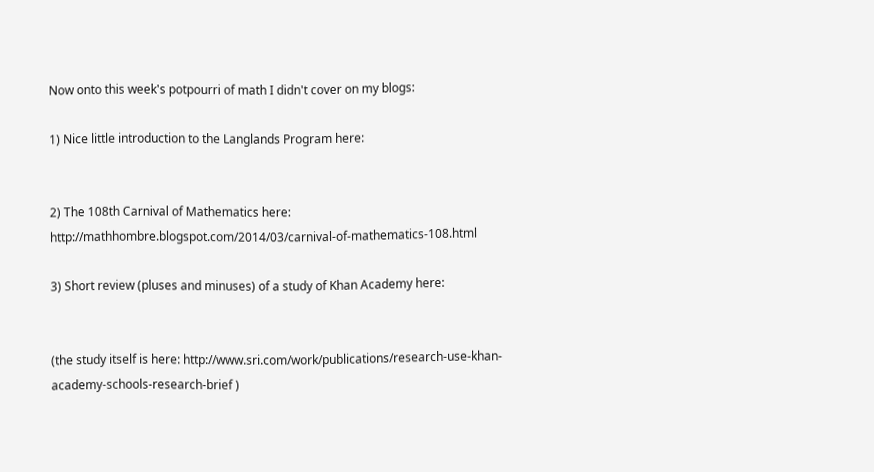Now onto this week's potpourri of math I didn't cover on my blogs:

1) Nice little introduction to the Langlands Program here:


2) The 108th Carnival of Mathematics here:  http://mathhombre.blogspot.com/2014/03/carnival-of-mathematics-108.html

3) Short review (pluses and minuses) of a study of Khan Academy here:


(the study itself is here: http://www.sri.com/work/publications/research-use-khan-academy-schools-research-brief )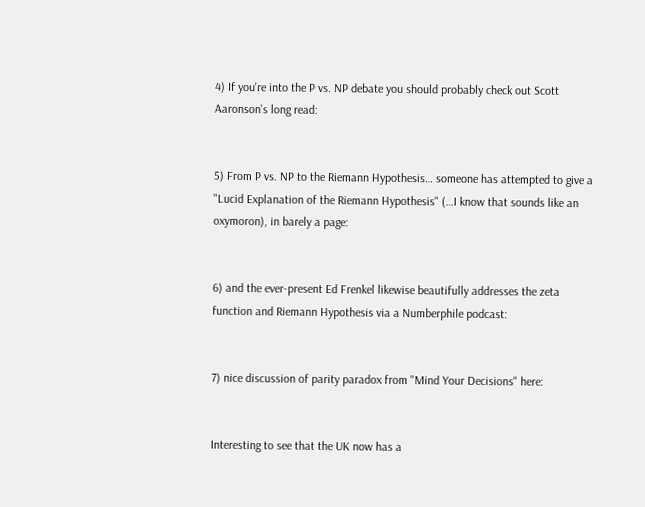4) If you're into the P vs. NP debate you should probably check out Scott Aaronson's long read:


5) From P vs. NP to the Riemann Hypothesis… someone has attempted to give a "Lucid Explanation of the Riemann Hypothesis" (…I know that sounds like an oxymoron), in barely a page:


6) and the ever-present Ed Frenkel likewise beautifully addresses the zeta function and Riemann Hypothesis via a Numberphile podcast:


7) nice discussion of parity paradox from "Mind Your Decisions" here:


Interesting to see that the UK now has a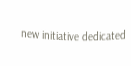new initiative dedicated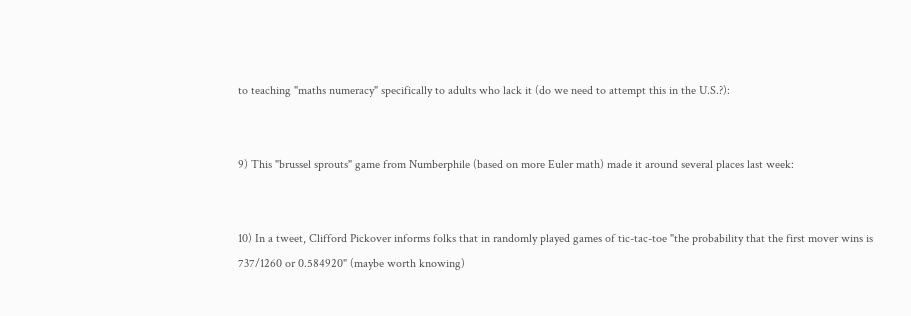to teaching "maths numeracy" specifically to adults who lack it (do we need to attempt this in the U.S.?):


9) This "brussel sprouts" game from Numberphile (based on more Euler math) made it around several places last week:


10) In a tweet, Clifford Pickover informs folks that in randomly played games of tic-tac-toe "the probability that the first mover wins is 737/1260 or 0.584920" (maybe worth knowing)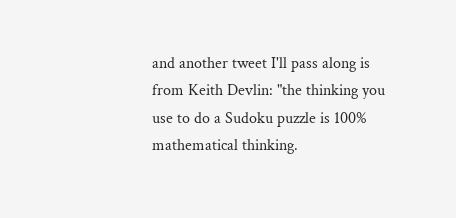and another tweet I'll pass along is from Keith Devlin: "the thinking you use to do a Sudoku puzzle is 100% mathematical thinking.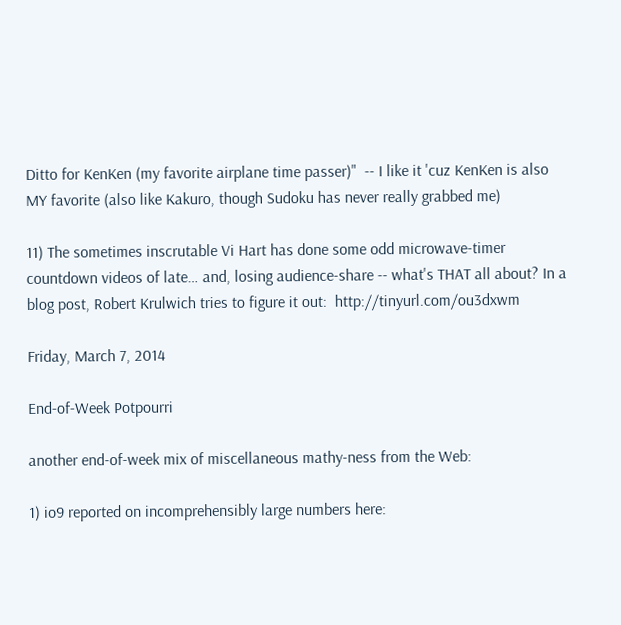Ditto for KenKen (my favorite airplane time passer)"  -- I like it 'cuz KenKen is also MY favorite (also like Kakuro, though Sudoku has never really grabbed me)

11) The sometimes inscrutable Vi Hart has done some odd microwave-timer countdown videos of late… and, losing audience-share -- what's THAT all about? In a blog post, Robert Krulwich tries to figure it out:  http://tinyurl.com/ou3dxwm

Friday, March 7, 2014

End-of-Week Potpourri

another end-of-week mix of miscellaneous mathy-ness from the Web:

1) io9 reported on incomprehensibly large numbers here: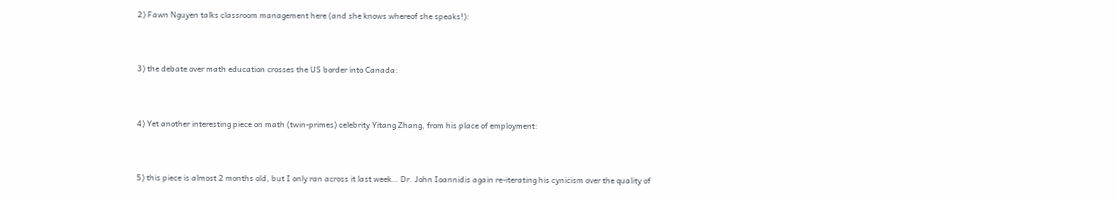2) Fawn Nguyen talks classroom management here (and she knows whereof she speaks!):


3) the debate over math education crosses the US border into Canada:


4) Yet another interesting piece on math (twin-primes) celebrity Yitang Zhang, from his place of employment:


5) this piece is almost 2 months old, but I only ran across it last week… Dr. John Ioannidis again re-iterating his cynicism over the quality of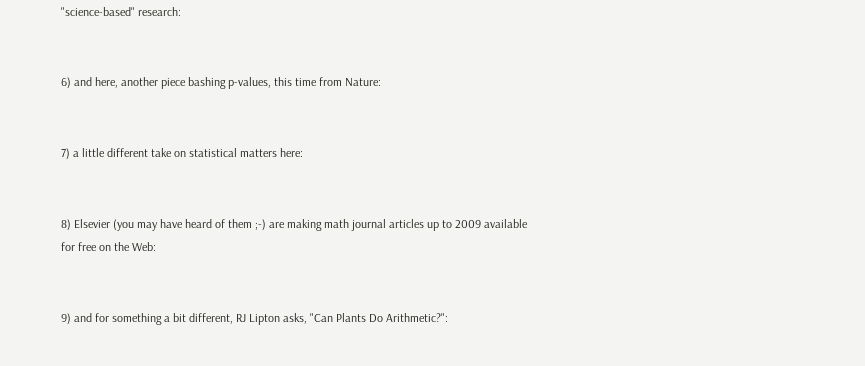"science-based" research:


6) and here, another piece bashing p-values, this time from Nature:


7) a little different take on statistical matters here:


8) Elsevier (you may have heard of them ;-) are making math journal articles up to 2009 available for free on the Web:


9) and for something a bit different, RJ Lipton asks, "Can Plants Do Arithmetic?":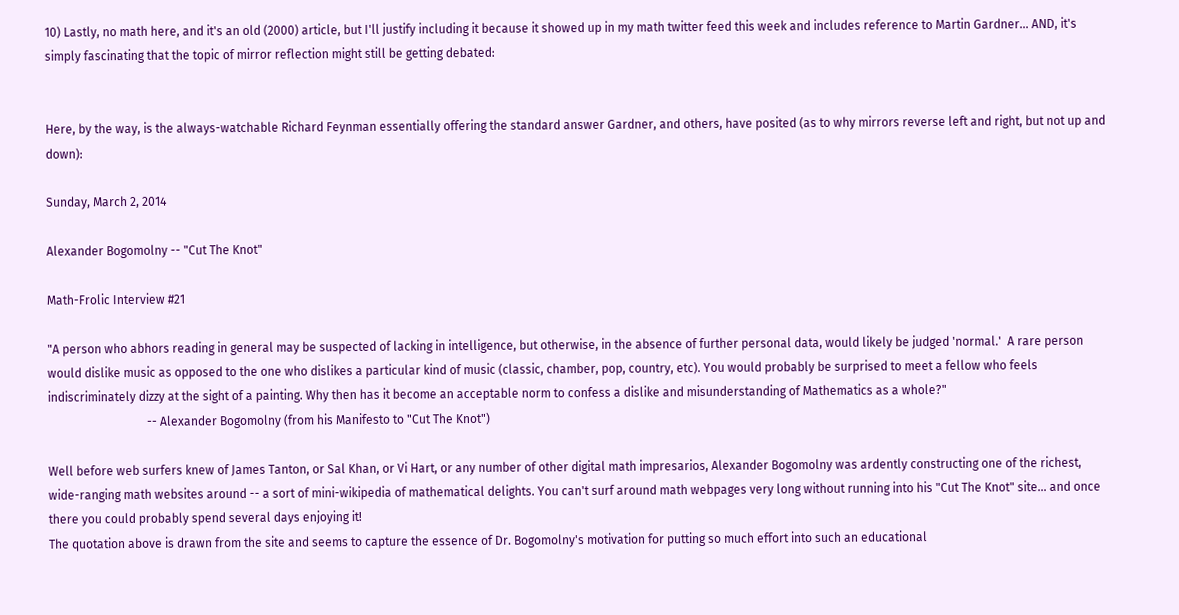10) Lastly, no math here, and it's an old (2000) article, but I'll justify including it because it showed up in my math twitter feed this week and includes reference to Martin Gardner... AND, it's simply fascinating that the topic of mirror reflection might still be getting debated:


Here, by the way, is the always-watchable Richard Feynman essentially offering the standard answer Gardner, and others, have posited (as to why mirrors reverse left and right, but not up and down):

Sunday, March 2, 2014

Alexander Bogomolny -- "Cut The Knot"

Math-Frolic Interview #21

"A person who abhors reading in general may be suspected of lacking in intelligence, but otherwise, in the absence of further personal data, would likely be judged 'normal.'  A rare person would dislike music as opposed to the one who dislikes a particular kind of music (classic, chamber, pop, country, etc). You would probably be surprised to meet a fellow who feels indiscriminately dizzy at the sight of a painting. Why then has it become an acceptable norm to confess a dislike and misunderstanding of Mathematics as a whole?"
                                 -- Alexander Bogomolny (from his Manifesto to "Cut The Knot")

Well before web surfers knew of James Tanton, or Sal Khan, or Vi Hart, or any number of other digital math impresarios, Alexander Bogomolny was ardently constructing one of the richest, wide-ranging math websites around -- a sort of mini-wikipedia of mathematical delights. You can't surf around math webpages very long without running into his "Cut The Knot" site… and once there you could probably spend several days enjoying it!
The quotation above is drawn from the site and seems to capture the essence of Dr. Bogomolny's motivation for putting so much effort into such an educational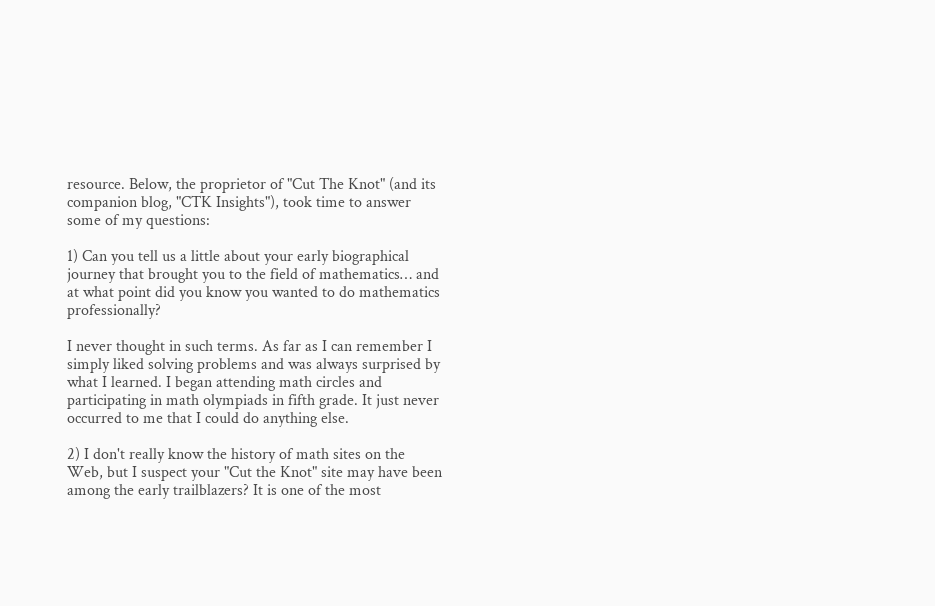resource. Below, the proprietor of "Cut The Knot" (and its companion blog, "CTK Insights"), took time to answer some of my questions:

1) Can you tell us a little about your early biographical journey that brought you to the field of mathematics… and at what point did you know you wanted to do mathematics professionally?

I never thought in such terms. As far as I can remember I simply liked solving problems and was always surprised by what I learned. I began attending math circles and participating in math olympiads in fifth grade. It just never occurred to me that I could do anything else.

2) I don't really know the history of math sites on the Web, but I suspect your "Cut the Knot" site may have been among the early trailblazers? It is one of the most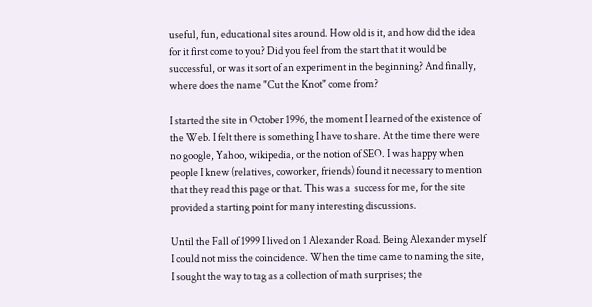useful, fun, educational sites around. How old is it, and how did the idea for it first come to you? Did you feel from the start that it would be successful, or was it sort of an experiment in the beginning? And finally, where does the name "Cut the Knot" come from?

I started the site in October 1996, the moment I learned of the existence of the Web. I felt there is something I have to share. At the time there were no google, Yahoo, wikipedia, or the notion of SEO. I was happy when people I knew (relatives, coworker, friends) found it necessary to mention that they read this page or that. This was a  success for me, for the site provided a starting point for many interesting discussions.

Until the Fall of 1999 I lived on 1 Alexander Road. Being Alexander myself I could not miss the coincidence. When the time came to naming the site, I sought the way to tag as a collection of math surprises; the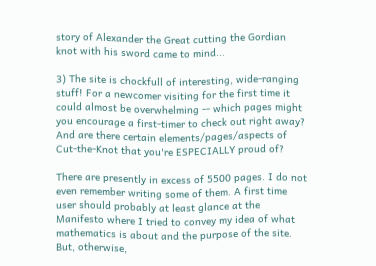story of Alexander the Great cutting the Gordian knot with his sword came to mind...

3) The site is chockfull of interesting, wide-ranging stuff! For a newcomer visiting for the first time it could almost be overwhelming -- which pages might you encourage a first-timer to check out right away? And are there certain elements/pages/aspects of  Cut-the-Knot that you're ESPECIALLY proud of?

There are presently in excess of 5500 pages. I do not even remember writing some of them. A first time user should probably at least glance at the Manifesto where I tried to convey my idea of what mathematics is about and the purpose of the site. But, otherwise,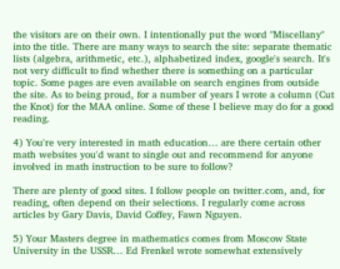the visitors are on their own. I intentionally put the word "Miscellany" into the title. There are many ways to search the site: separate thematic lists (algebra, arithmetic, etc.), alphabetized index, google's search. It's not very difficult to find whether there is something on a particular topic. Some pages are even available on search engines from outside the site. As to being proud, for a number of years I wrote a column (Cut the Knot) for the MAA online. Some of these I believe may do for a good reading.

4) You're very interested in math education… are there certain other math websites you'd want to single out and recommend for anyone involved in math instruction to be sure to follow?

There are plenty of good sites. I follow people on twitter.com, and, for reading, often depend on their selections. I regularly come across articles by Gary Davis, David Coffey, Fawn Nguyen.

5) Your Masters degree in mathematics comes from Moscow State University in the USSR… Ed Frenkel wrote somewhat extensively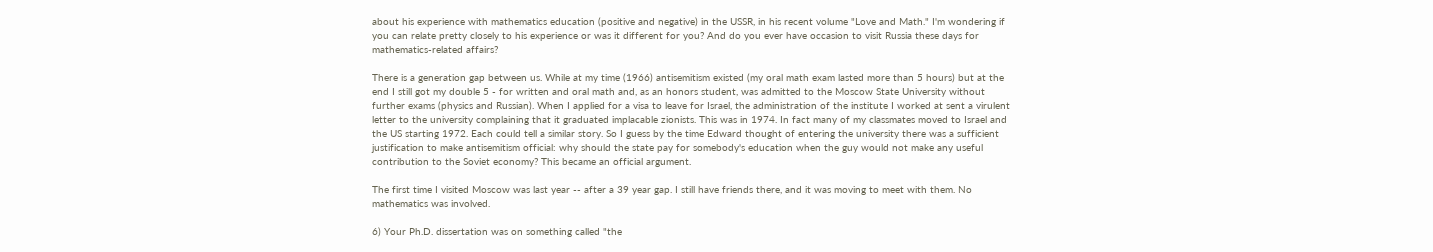about his experience with mathematics education (positive and negative) in the USSR, in his recent volume "Love and Math." I'm wondering if you can relate pretty closely to his experience or was it different for you? And do you ever have occasion to visit Russia these days for mathematics-related affairs?

There is a generation gap between us. While at my time (1966) antisemitism existed (my oral math exam lasted more than 5 hours) but at the end I still got my double 5 - for written and oral math and, as an honors student, was admitted to the Moscow State University without further exams (physics and Russian). When I applied for a visa to leave for Israel, the administration of the institute I worked at sent a virulent letter to the university complaining that it graduated implacable zionists. This was in 1974. In fact many of my classmates moved to Israel and the US starting 1972. Each could tell a similar story. So I guess by the time Edward thought of entering the university there was a sufficient justification to make antisemitism official: why should the state pay for somebody's education when the guy would not make any useful contribution to the Soviet economy? This became an official argument.

The first time I visited Moscow was last year -- after a 39 year gap. I still have friends there, and it was moving to meet with them. No mathematics was involved.

6) Your Ph.D. dissertation was on something called "the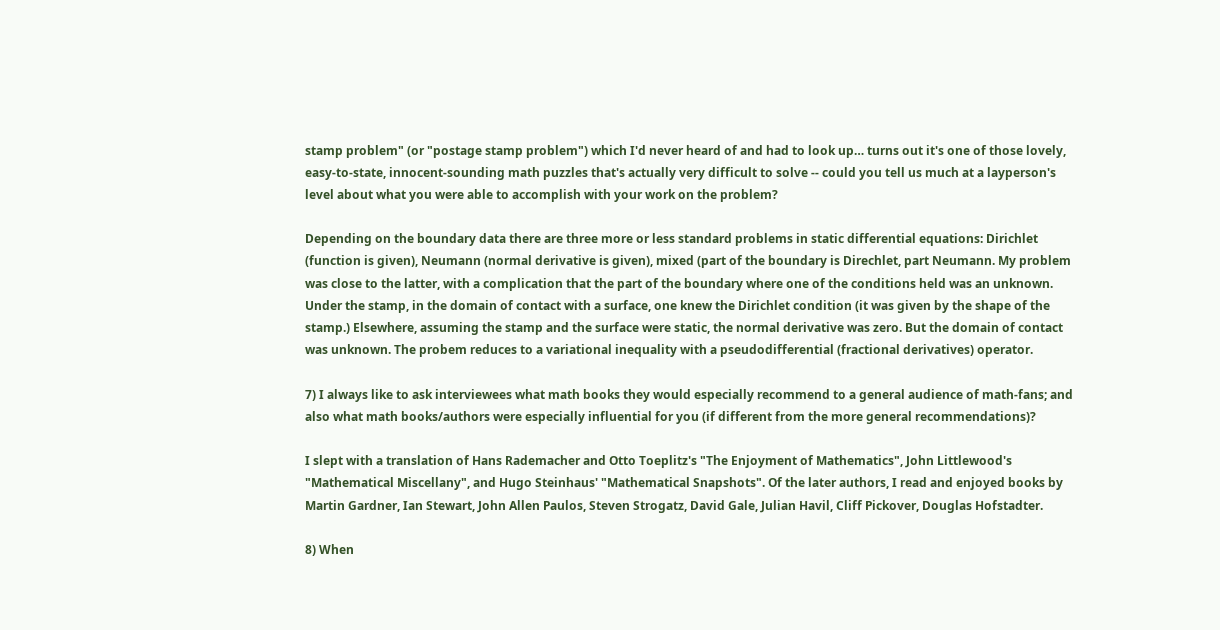stamp problem" (or "postage stamp problem") which I'd never heard of and had to look up… turns out it's one of those lovely, easy-to-state, innocent-sounding math puzzles that's actually very difficult to solve -- could you tell us much at a layperson's level about what you were able to accomplish with your work on the problem?

Depending on the boundary data there are three more or less standard problems in static differential equations: Dirichlet (function is given), Neumann (normal derivative is given), mixed (part of the boundary is Direchlet, part Neumann. My problem was close to the latter, with a complication that the part of the boundary where one of the conditions held was an unknown. Under the stamp, in the domain of contact with a surface, one knew the Dirichlet condition (it was given by the shape of the stamp.) Elsewhere, assuming the stamp and the surface were static, the normal derivative was zero. But the domain of contact was unknown. The probem reduces to a variational inequality with a pseudodifferential (fractional derivatives) operator.

7) I always like to ask interviewees what math books they would especially recommend to a general audience of math-fans; and also what math books/authors were especially influential for you (if different from the more general recommendations)?

I slept with a translation of Hans Rademacher and Otto Toeplitz's "The Enjoyment of Mathematics", John Littlewood's "Mathematical Miscellany", and Hugo Steinhaus' "Mathematical Snapshots". Of the later authors, I read and enjoyed books by Martin Gardner, Ian Stewart, John Allen Paulos, Steven Strogatz, David Gale, Julian Havil, Cliff Pickover, Douglas Hofstadter.

8) When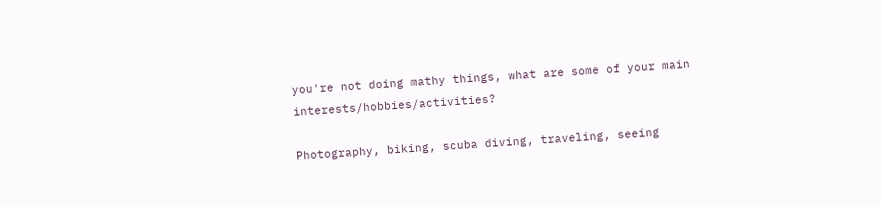you're not doing mathy things, what are some of your main interests/hobbies/activities?

Photography, biking, scuba diving, traveling, seeing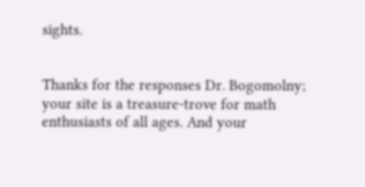sights.


Thanks for the responses Dr. Bogomolny; your site is a treasure-trove for math enthusiasts of all ages. And your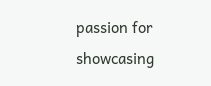passion for showcasing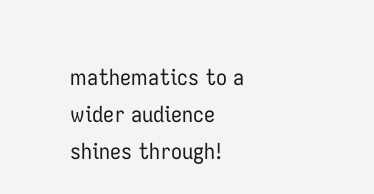mathematics to a wider audience shines through!